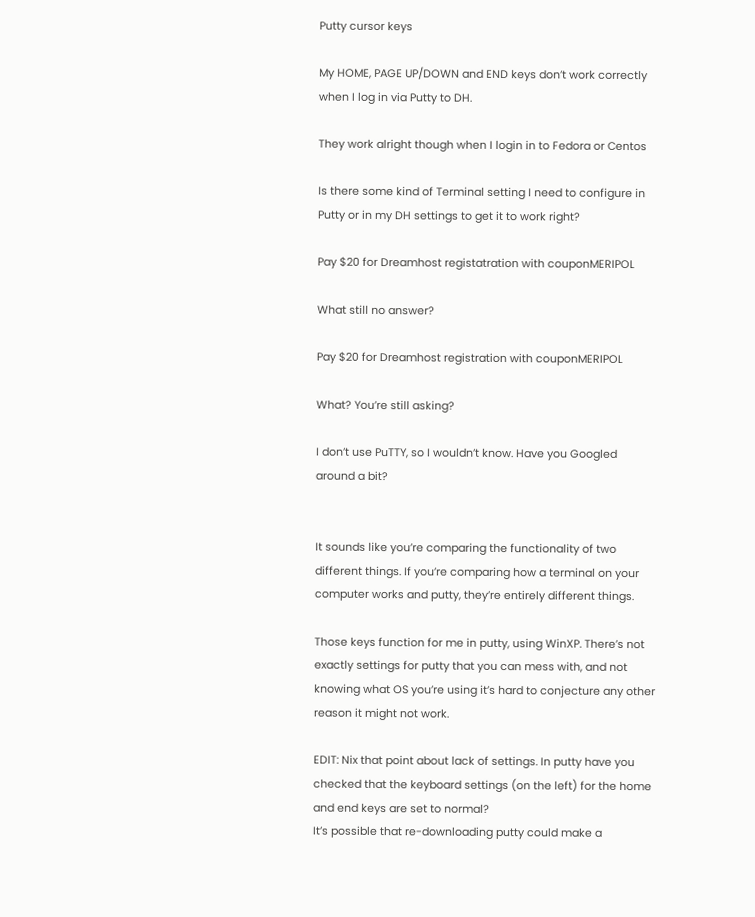Putty cursor keys

My HOME, PAGE UP/DOWN and END keys don’t work correctly when I log in via Putty to DH.

They work alright though when I login in to Fedora or Centos

Is there some kind of Terminal setting I need to configure in Putty or in my DH settings to get it to work right?

Pay $20 for Dreamhost registatration with couponMERIPOL

What still no answer?

Pay $20 for Dreamhost registration with couponMERIPOL

What? You’re still asking?

I don’t use PuTTY, so I wouldn’t know. Have you Googled around a bit?


It sounds like you’re comparing the functionality of two different things. If you’re comparing how a terminal on your computer works and putty, they’re entirely different things.

Those keys function for me in putty, using WinXP. There’s not exactly settings for putty that you can mess with, and not knowing what OS you’re using it’s hard to conjecture any other reason it might not work.

EDIT: Nix that point about lack of settings. In putty have you checked that the keyboard settings (on the left) for the home and end keys are set to normal?
It’s possible that re-downloading putty could make a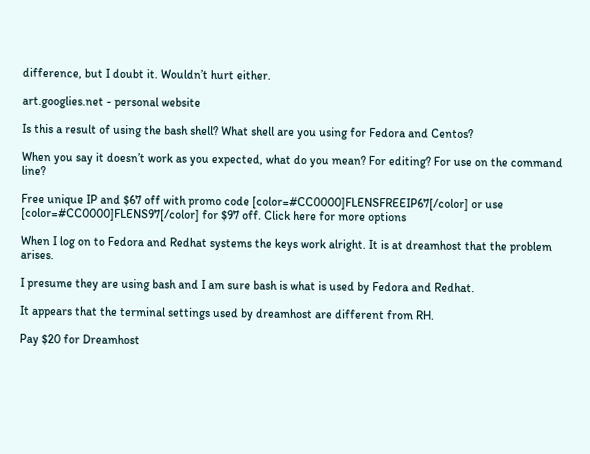difference, but I doubt it. Wouldn’t hurt either.

art.googlies.net - personal website

Is this a result of using the bash shell? What shell are you using for Fedora and Centos?

When you say it doesn’t work as you expected, what do you mean? For editing? For use on the command line?

Free unique IP and $67 off with promo code [color=#CC0000]FLENSFREEIP67[/color] or use [color=#CC0000]FLENS97[/color] for $97 off. Click here for more options

When I log on to Fedora and Redhat systems the keys work alright. It is at dreamhost that the problem arises.

I presume they are using bash and I am sure bash is what is used by Fedora and Redhat.

It appears that the terminal settings used by dreamhost are different from RH.

Pay $20 for Dreamhost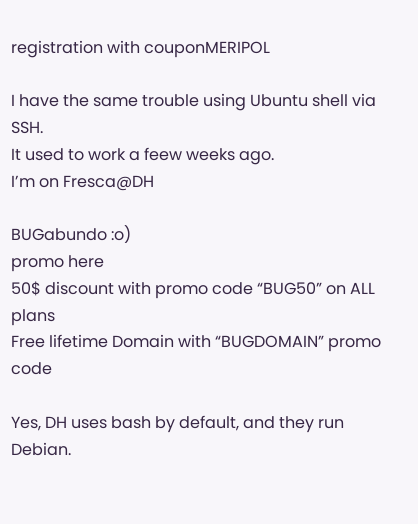registration with couponMERIPOL

I have the same trouble using Ubuntu shell via SSH.
It used to work a feew weeks ago.
I’m on Fresca@DH

BUGabundo :o)
promo here
50$ discount with promo code “BUG50” on ALL plans
Free lifetime Domain with “BUGDOMAIN” promo code

Yes, DH uses bash by default, and they run Debian.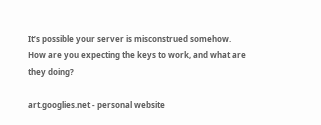It’s possible your server is misconstrued somehow. How are you expecting the keys to work, and what are they doing?

art.googlies.net - personal website